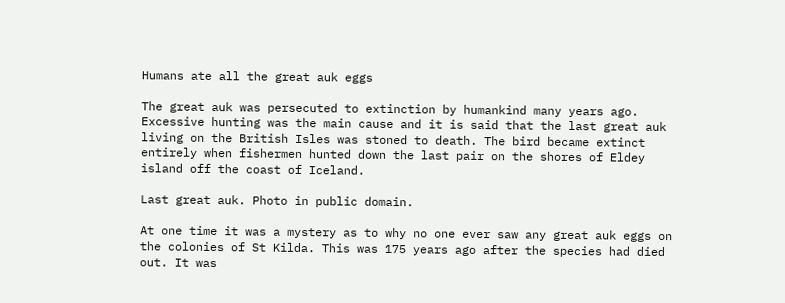Humans ate all the great auk eggs

The great auk was persecuted to extinction by humankind many years ago. Excessive hunting was the main cause and it is said that the last great auk living on the British Isles was stoned to death. The bird became extinct entirely when fishermen hunted down the last pair on the shores of Eldey island off the coast of Iceland.

Last great auk. Photo in public domain.

At one time it was a mystery as to why no one ever saw any great auk eggs on the colonies of St Kilda. This was 175 years ago after the species had died out. It was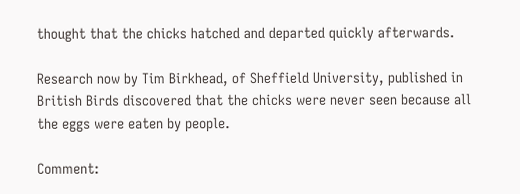thought that the chicks hatched and departed quickly afterwards.

Research now by Tim Birkhead, of Sheffield University, published in British Birds discovered that the chicks were never seen because all the eggs were eaten by people.

Comment: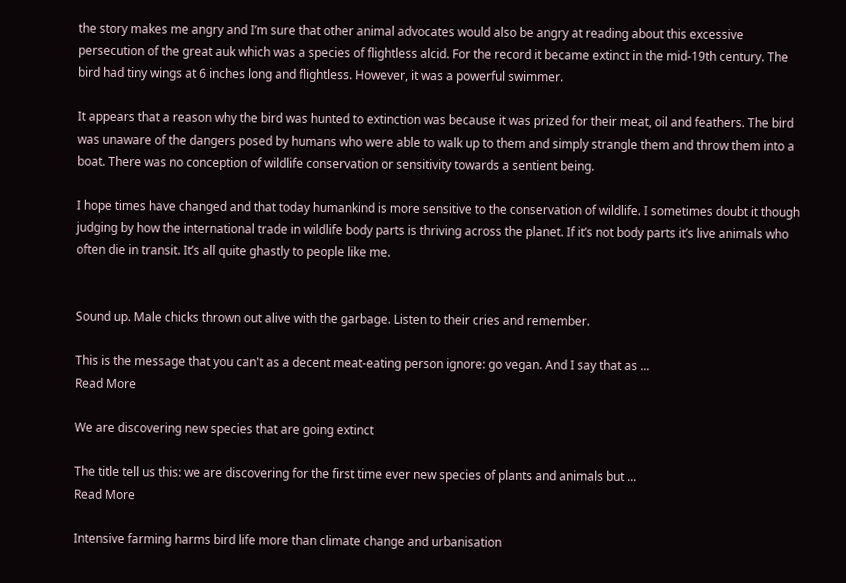the story makes me angry and I’m sure that other animal advocates would also be angry at reading about this excessive persecution of the great auk which was a species of flightless alcid. For the record it became extinct in the mid-19th century. The bird had tiny wings at 6 inches long and flightless. However, it was a powerful swimmer.

It appears that a reason why the bird was hunted to extinction was because it was prized for their meat, oil and feathers. The bird was unaware of the dangers posed by humans who were able to walk up to them and simply strangle them and throw them into a boat. There was no conception of wildlife conservation or sensitivity towards a sentient being.

I hope times have changed and that today humankind is more sensitive to the conservation of wildlife. I sometimes doubt it though judging by how the international trade in wildlife body parts is thriving across the planet. If it’s not body parts it’s live animals who often die in transit. It’s all quite ghastly to people like me.


Sound up. Male chicks thrown out alive with the garbage. Listen to their cries and remember.

This is the message that you can't as a decent meat-eating person ignore: go vegan. And I say that as ...
Read More

We are discovering new species that are going extinct

The title tell us this: we are discovering for the first time ever new species of plants and animals but ...
Read More

Intensive farming harms bird life more than climate change and urbanisation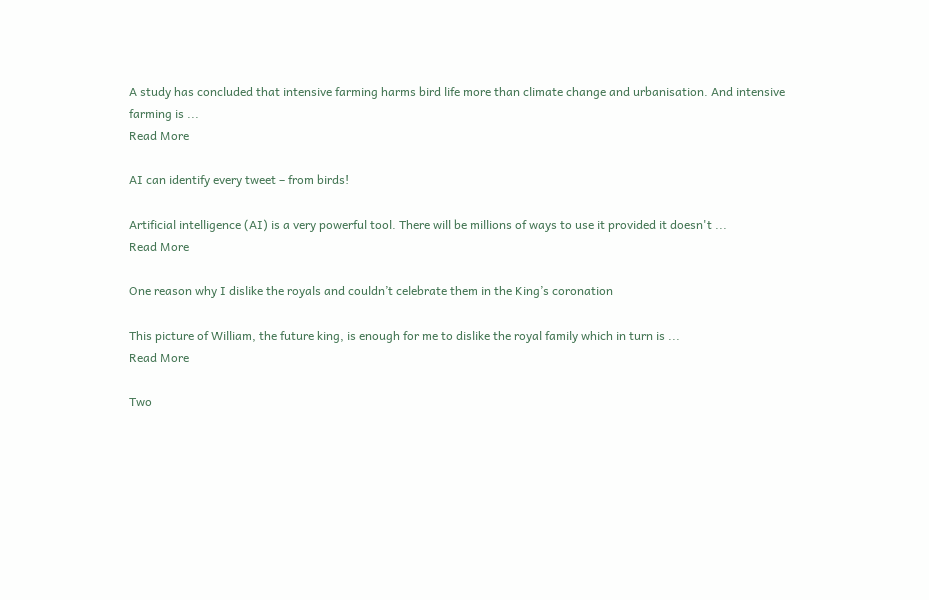A study has concluded that intensive farming harms bird life more than climate change and urbanisation. And intensive farming is ...
Read More

AI can identify every tweet – from birds!

Artificial intelligence (AI) is a very powerful tool. There will be millions of ways to use it provided it doesn't ...
Read More

One reason why I dislike the royals and couldn’t celebrate them in the King’s coronation

This picture of William, the future king, is enough for me to dislike the royal family which in turn is ...
Read More

Two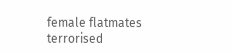female flatmates terrorised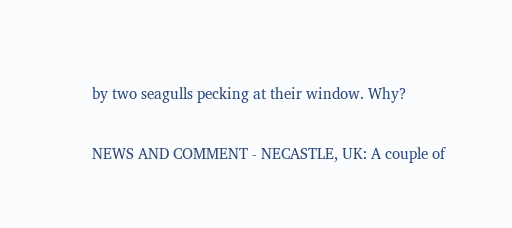by two seagulls pecking at their window. Why?

NEWS AND COMMENT - NECASTLE, UK: A couple of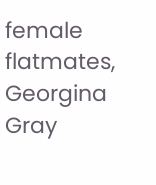female flatmates, Georgina Gray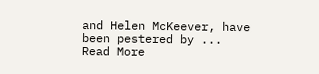and Helen McKeever, have been pestered by ...
Read More